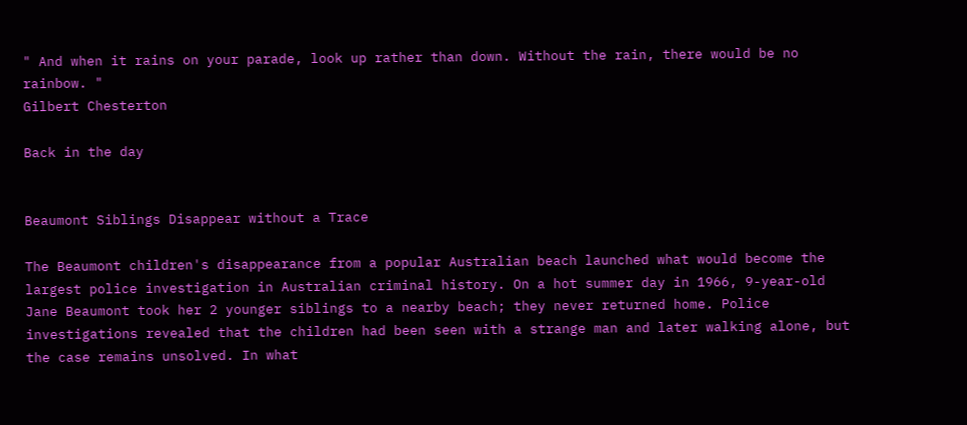" And when it rains on your parade, look up rather than down. Without the rain, there would be no rainbow. "
Gilbert Chesterton

Back in the day


Beaumont Siblings Disappear without a Trace

The Beaumont children's disappearance from a popular Australian beach launched what would become the largest police investigation in Australian criminal history. On a hot summer day in 1966, 9-year-old Jane Beaumont took her 2 younger siblings to a nearby beach; they never returned home. Police investigations revealed that the children had been seen with a strange man and later walking alone, but the case remains unsolved. In what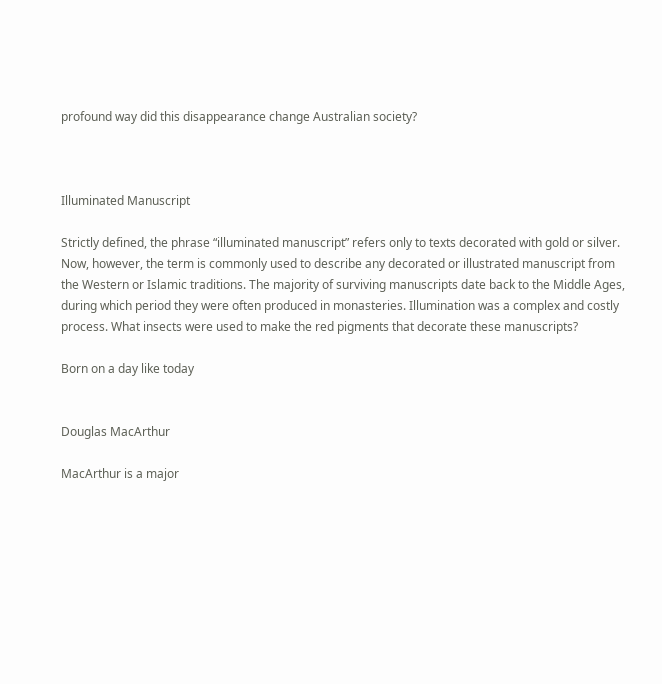profound way did this disappearance change Australian society?



Illuminated Manuscript

Strictly defined, the phrase “illuminated manuscript” refers only to texts decorated with gold or silver. Now, however, the term is commonly used to describe any decorated or illustrated manuscript from the Western or Islamic traditions. The majority of surviving manuscripts date back to the Middle Ages, during which period they were often produced in monasteries. Illumination was a complex and costly process. What insects were used to make the red pigments that decorate these manuscripts?

Born on a day like today


Douglas MacArthur

MacArthur is a major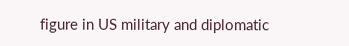figure in US military and diplomatic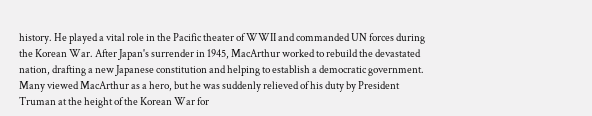history. He played a vital role in the Pacific theater of WWII and commanded UN forces during the Korean War. After Japan's surrender in 1945, MacArthur worked to rebuild the devastated nation, drafting a new Japanese constitution and helping to establish a democratic government. Many viewed MacArthur as a hero, but he was suddenly relieved of his duty by President Truman at the height of the Korean War for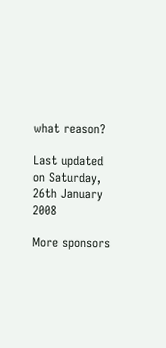what reason?

Last updated on Saturday, 26th January 2008

More sponsors